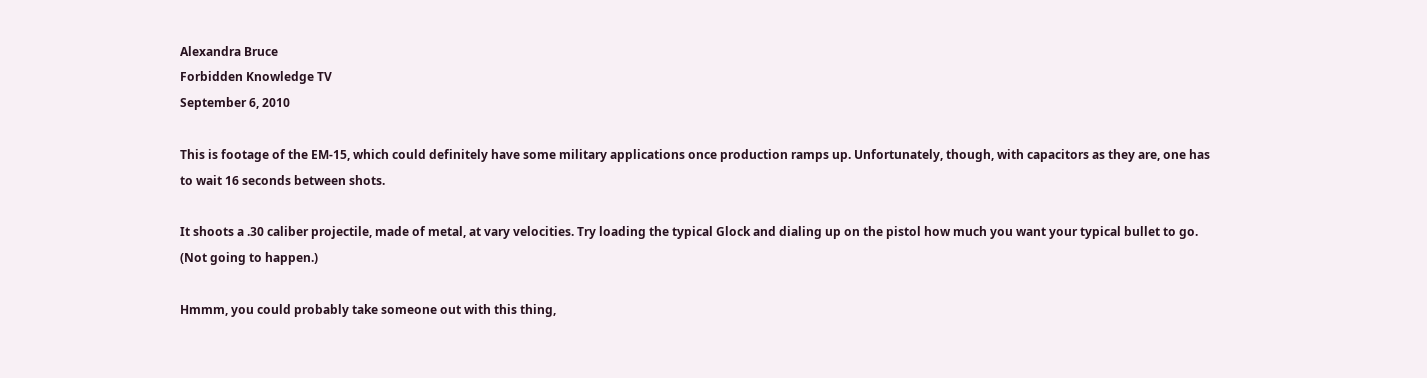Alexandra Bruce
Forbidden Knowledge TV
September 6, 2010

This is footage of the EM-15, which could definitely have some military applications once production ramps up. Unfortunately, though, with capacitors as they are, one has to wait 16 seconds between shots.

It shoots a .30 caliber projectile, made of metal, at vary velocities. Try loading the typical Glock and dialing up on the pistol how much you want your typical bullet to go. (Not going to happen.)

Hmmm, you could probably take someone out with this thing,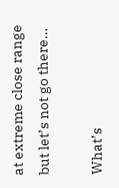at extreme close range but let’s not go there…

What’s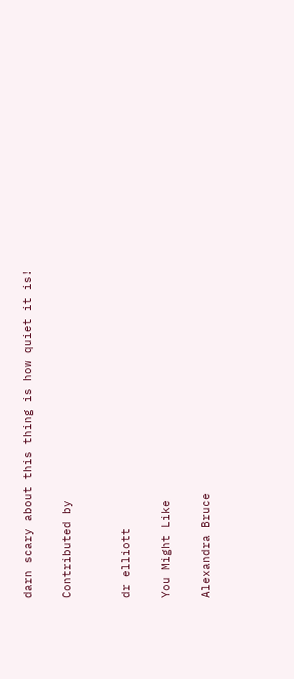darn scary about this thing is how quiet it is!

Contributed by


dr elliott

You Might Like

Alexandra Bruce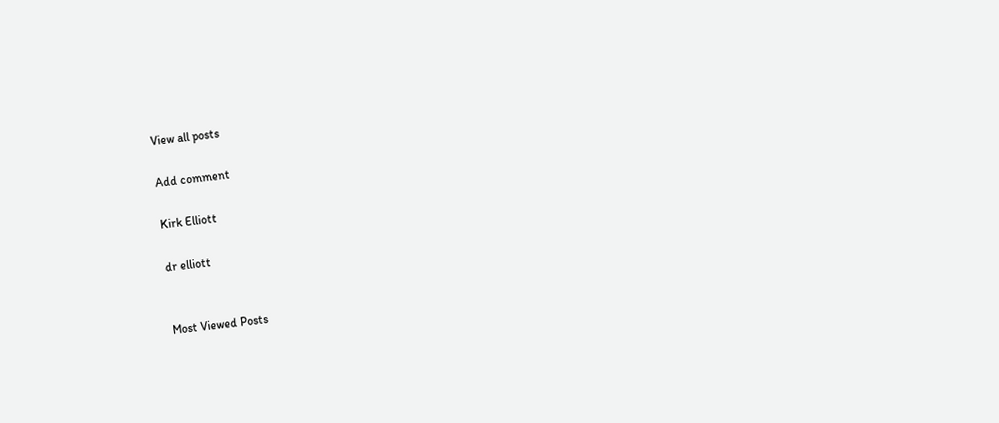View all posts

Add comment

Kirk Elliott

dr elliott


Most Viewed Posts